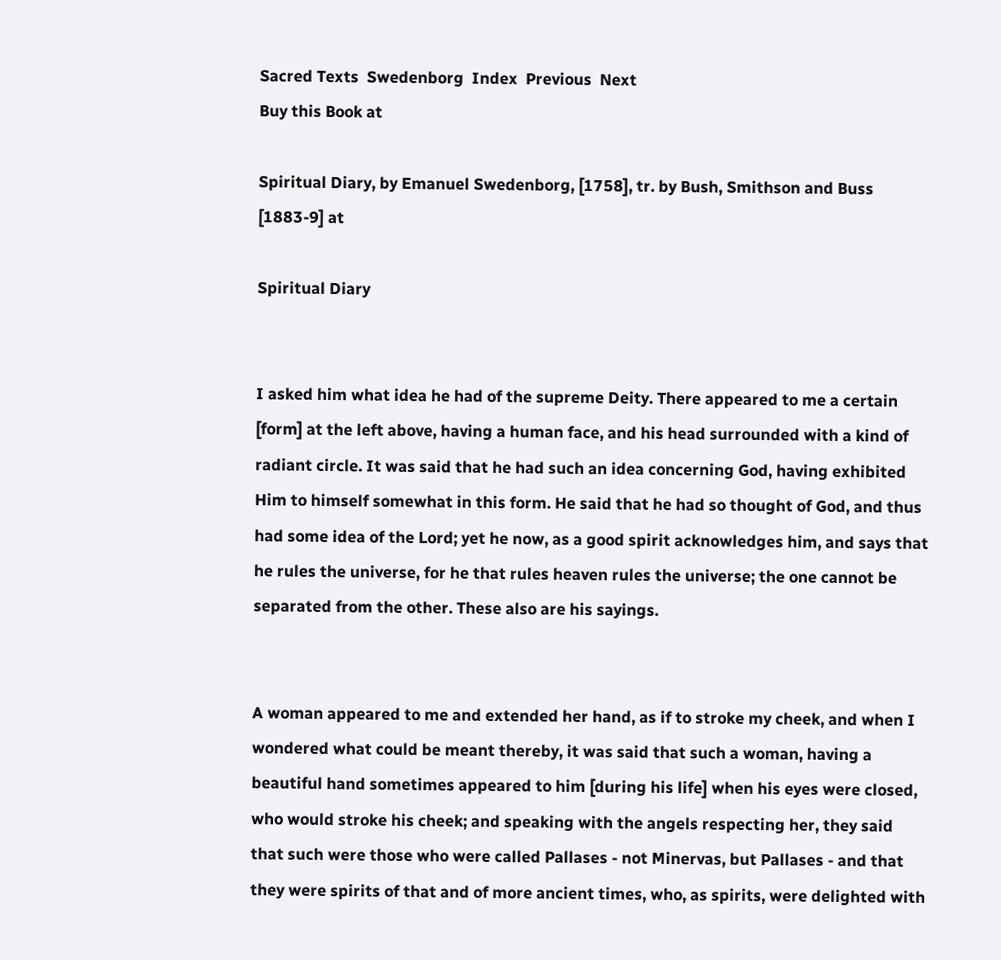Sacred Texts  Swedenborg  Index  Previous  Next
Buy this Book at

Spiritual Diary, by Emanuel Swedenborg, [1758], tr. by Bush, Smithson and Buss [1883-9] at

Spiritual Diary


I asked him what idea he had of the supreme Deity. There appeared to me a certain [form] at the left above, having a human face, and his head surrounded with a kind of radiant circle. It was said that he had such an idea concerning God, having exhibited Him to himself somewhat in this form. He said that he had so thought of God, and thus had some idea of the Lord; yet he now, as a good spirit acknowledges him, and says that he rules the universe, for he that rules heaven rules the universe; the one cannot be separated from the other. These also are his sayings.


A woman appeared to me and extended her hand, as if to stroke my cheek, and when I wondered what could be meant thereby, it was said that such a woman, having a beautiful hand sometimes appeared to him [during his life] when his eyes were closed, who would stroke his cheek; and speaking with the angels respecting her, they said that such were those who were called Pallases - not Minervas, but Pallases - and that they were spirits of that and of more ancient times, who, as spirits, were delighted with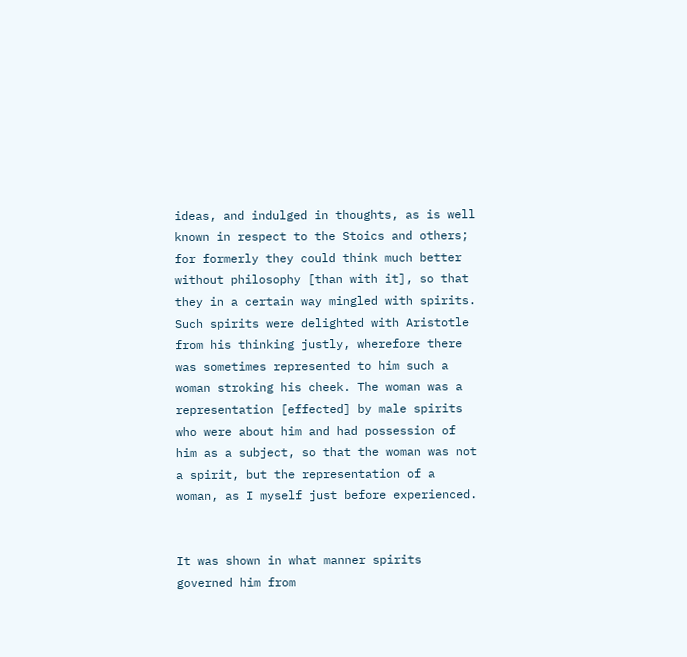ideas, and indulged in thoughts, as is well known in respect to the Stoics and others; for formerly they could think much better without philosophy [than with it], so that they in a certain way mingled with spirits. Such spirits were delighted with Aristotle from his thinking justly, wherefore there was sometimes represented to him such a woman stroking his cheek. The woman was a representation [effected] by male spirits who were about him and had possession of him as a subject, so that the woman was not a spirit, but the representation of a woman, as I myself just before experienced.


It was shown in what manner spirits governed him from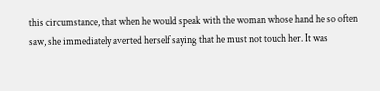this circumstance, that when he would speak with the woman whose hand he so often saw, she immediately averted herself saying that he must not touch her. It was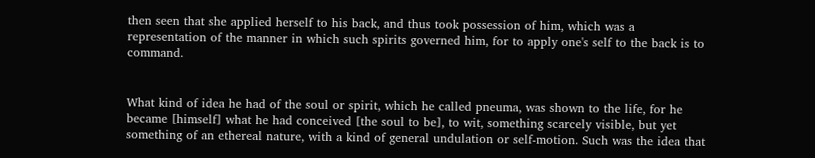then seen that she applied herself to his back, and thus took possession of him, which was a representation of the manner in which such spirits governed him, for to apply one's self to the back is to command.


What kind of idea he had of the soul or spirit, which he called pneuma, was shown to the life, for he became [himself] what he had conceived [the soul to be], to wit, something scarcely visible, but yet something of an ethereal nature, with a kind of general undulation or self-motion. Such was the idea that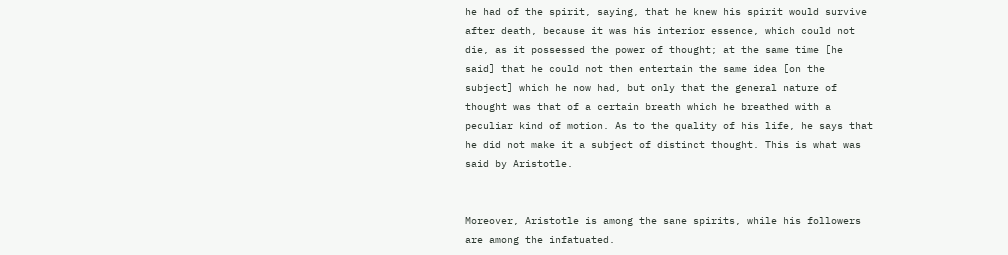he had of the spirit, saying, that he knew his spirit would survive after death, because it was his interior essence, which could not die, as it possessed the power of thought; at the same time [he said] that he could not then entertain the same idea [on the subject] which he now had, but only that the general nature of thought was that of a certain breath which he breathed with a peculiar kind of motion. As to the quality of his life, he says that he did not make it a subject of distinct thought. This is what was said by Aristotle.


Moreover, Aristotle is among the sane spirits, while his followers are among the infatuated.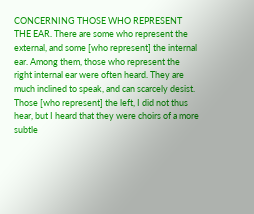CONCERNING THOSE WHO REPRESENT THE EAR. There are some who represent the external, and some [who represent] the internal ear. Among them, those who represent the right internal ear were often heard. They are much inclined to speak, and can scarcely desist. Those [who represent] the left, I did not thus hear, but I heard that they were choirs of a more subtle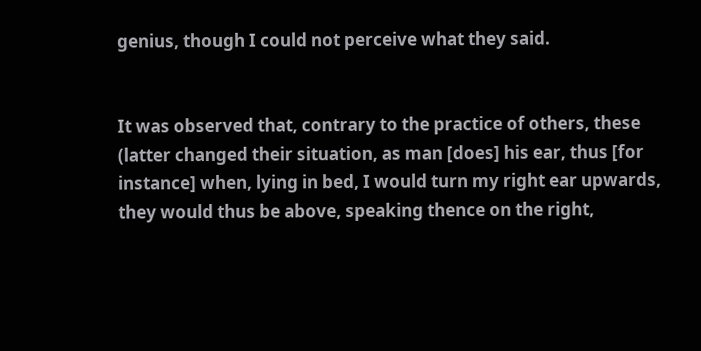genius, though I could not perceive what they said.


It was observed that, contrary to the practice of others, these (latter changed their situation, as man [does] his ear, thus [for instance] when, lying in bed, I would turn my right ear upwards, they would thus be above, speaking thence on the right,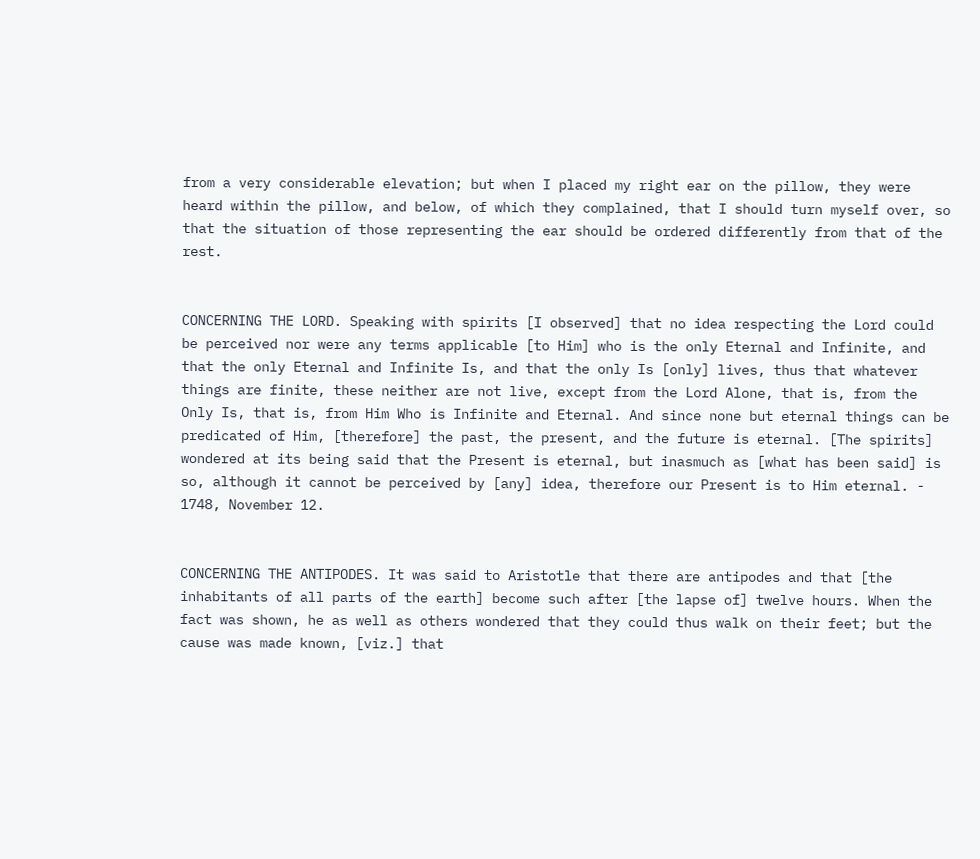from a very considerable elevation; but when I placed my right ear on the pillow, they were heard within the pillow, and below, of which they complained, that I should turn myself over, so that the situation of those representing the ear should be ordered differently from that of the rest.


CONCERNING THE LORD. Speaking with spirits [I observed] that no idea respecting the Lord could be perceived nor were any terms applicable [to Him] who is the only Eternal and Infinite, and that the only Eternal and Infinite Is, and that the only Is [only] lives, thus that whatever things are finite, these neither are not live, except from the Lord Alone, that is, from the Only Is, that is, from Him Who is Infinite and Eternal. And since none but eternal things can be predicated of Him, [therefore] the past, the present, and the future is eternal. [The spirits] wondered at its being said that the Present is eternal, but inasmuch as [what has been said] is so, although it cannot be perceived by [any] idea, therefore our Present is to Him eternal. - 1748, November 12.


CONCERNING THE ANTIPODES. It was said to Aristotle that there are antipodes and that [the inhabitants of all parts of the earth] become such after [the lapse of] twelve hours. When the fact was shown, he as well as others wondered that they could thus walk on their feet; but the cause was made known, [viz.] that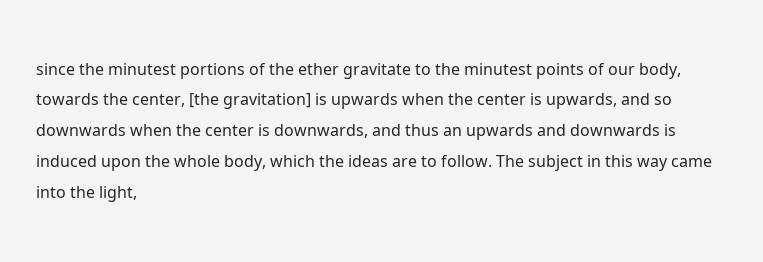since the minutest portions of the ether gravitate to the minutest points of our body, towards the center, [the gravitation] is upwards when the center is upwards, and so downwards when the center is downwards, and thus an upwards and downwards is induced upon the whole body, which the ideas are to follow. The subject in this way came into the light,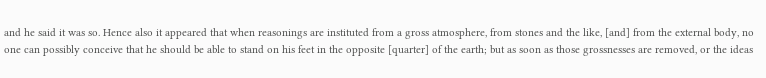and he said it was so. Hence also it appeared that when reasonings are instituted from a gross atmosphere, from stones and the like, [and] from the external body, no one can possibly conceive that he should be able to stand on his feet in the opposite [quarter] of the earth; but as soon as those grossnesses are removed, or the ideas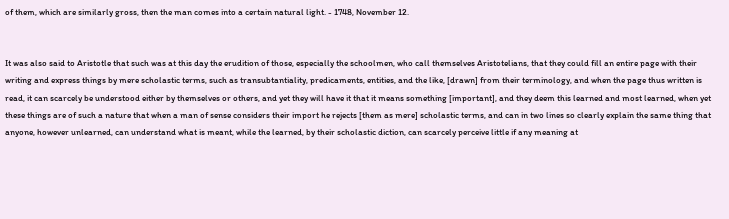of them, which are similarly gross, then the man comes into a certain natural light. - 1748, November 12.


It was also said to Aristotle that such was at this day the erudition of those, especially the schoolmen, who call themselves Aristotelians, that they could fill an entire page with their writing and express things by mere scholastic terms, such as transubtantiality, predicaments, entities, and the like, [drawn] from their terminology, and when the page thus written is read, it can scarcely be understood either by themselves or others, and yet they will have it that it means something [important], and they deem this learned and most learned, when yet these things are of such a nature that when a man of sense considers their import he rejects [them as mere] scholastic terms, and can in two lines so clearly explain the same thing that anyone, however unlearned, can understand what is meant, while the learned, by their scholastic diction, can scarcely perceive little if any meaning at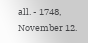all. - 1748, November 12.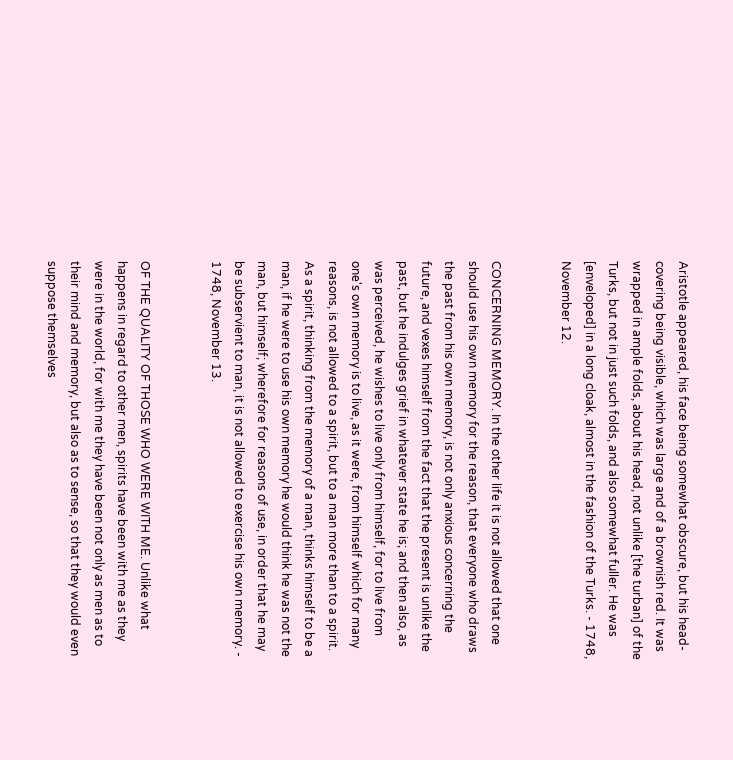Aristotle appeared, his face being somewhat obscure, but his head-covering being visible, which was large and of a brownish red. It was wrapped in ample folds, about his head, not unlike [the turban] of the Turks, but not in just such folds, and also somewhat fuller. He was [enveloped] in a long cloak, almost in the fashion of the Turks. - 1748, November 12.


CONCERNING MEMORY. In the other life it is not allowed that one should use his own memory for the reason, that everyone who draws the past from his own memory, is not only anxious concerning the future, and vexes himself from the fact that the present is unlike the past, but he indulges grief in whatever state he is; and then also, as was perceived, he wishes to live only from himself, for to live from one's own memory is to live, as it were, from himself which for many reasons, is not allowed to a spirit, but to a man more than to a spirit. As a spirit, thinking from the memory of a man, thinks himself to be a man, if he were to use his own memory he would think he was not the man, but himself; wherefore for reasons of use, in order that he may be subservient to man, it is not allowed to exercise his own memory. - 1748, November 13.


OF THE QUALITY OF THOSE WHO WERE WITH ME. Unlike what happens in regard to other men, spirits have been with me as they were in the world, for with me they have been not only as men as to their mind and memory, but also as to sense, so that they would even suppose themselves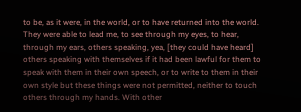to be, as it were, in the world, or to have returned into the world. They were able to lead me, to see through my eyes, to hear, through my ears, others speaking, yea, [they could have heard] others speaking with themselves if it had been lawful for them to speak with them in their own speech, or to write to them in their own style but these things were not permitted, neither to touch others through my hands. With other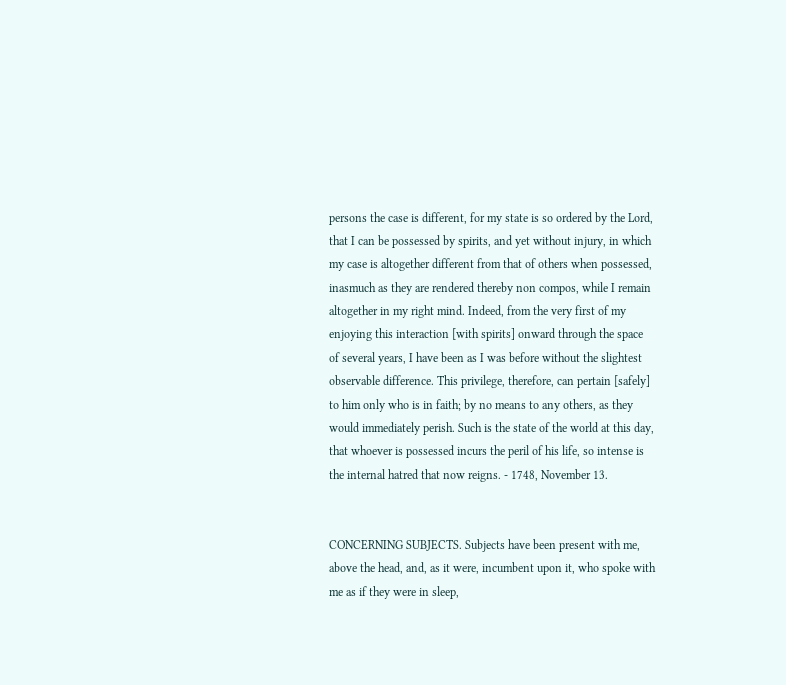persons the case is different, for my state is so ordered by the Lord, that I can be possessed by spirits, and yet without injury, in which my case is altogether different from that of others when possessed, inasmuch as they are rendered thereby non compos, while I remain altogether in my right mind. Indeed, from the very first of my enjoying this interaction [with spirits] onward through the space of several years, I have been as I was before without the slightest observable difference. This privilege, therefore, can pertain [safely] to him only who is in faith; by no means to any others, as they would immediately perish. Such is the state of the world at this day, that whoever is possessed incurs the peril of his life, so intense is the internal hatred that now reigns. - 1748, November 13.


CONCERNING SUBJECTS. Subjects have been present with me, above the head, and, as it were, incumbent upon it, who spoke with me as if they were in sleep,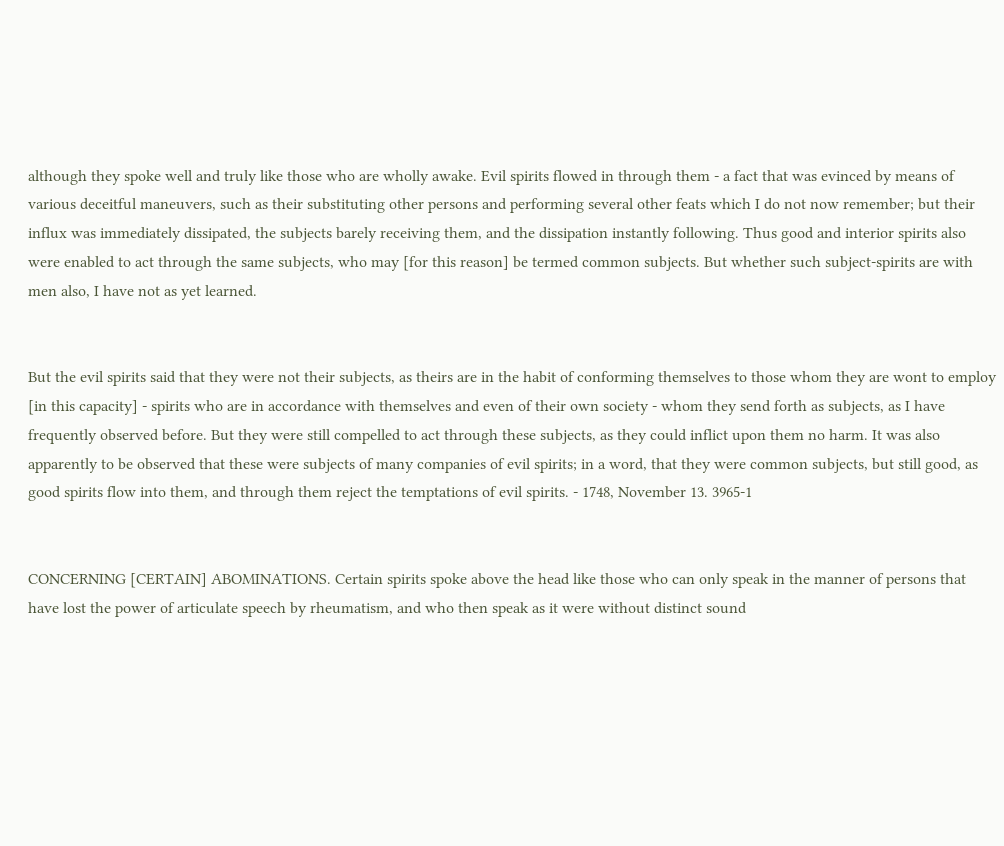although they spoke well and truly like those who are wholly awake. Evil spirits flowed in through them - a fact that was evinced by means of various deceitful maneuvers, such as their substituting other persons and performing several other feats which I do not now remember; but their influx was immediately dissipated, the subjects barely receiving them, and the dissipation instantly following. Thus good and interior spirits also were enabled to act through the same subjects, who may [for this reason] be termed common subjects. But whether such subject-spirits are with men also, I have not as yet learned.


But the evil spirits said that they were not their subjects, as theirs are in the habit of conforming themselves to those whom they are wont to employ [in this capacity] - spirits who are in accordance with themselves and even of their own society - whom they send forth as subjects, as I have frequently observed before. But they were still compelled to act through these subjects, as they could inflict upon them no harm. It was also apparently to be observed that these were subjects of many companies of evil spirits; in a word, that they were common subjects, but still good, as good spirits flow into them, and through them reject the temptations of evil spirits. - 1748, November 13. 3965-1


CONCERNING [CERTAIN] ABOMINATIONS. Certain spirits spoke above the head like those who can only speak in the manner of persons that have lost the power of articulate speech by rheumatism, and who then speak as it were without distinct sound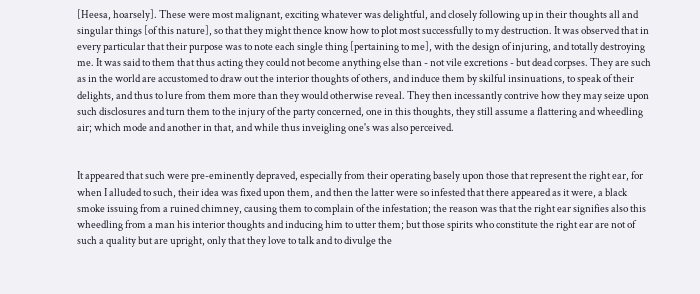[Heesa, hoarsely]. These were most malignant, exciting whatever was delightful, and closely following up in their thoughts all and singular things [of this nature], so that they might thence know how to plot most successfully to my destruction. It was observed that in every particular that their purpose was to note each single thing [pertaining to me], with the design of injuring, and totally destroying me. It was said to them that thus acting they could not become anything else than - not vile excretions - but dead corpses. They are such as in the world are accustomed to draw out the interior thoughts of others, and induce them by skilful insinuations, to speak of their delights, and thus to lure from them more than they would otherwise reveal. They then incessantly contrive how they may seize upon such disclosures and turn them to the injury of the party concerned, one in this thoughts, they still assume a flattering and wheedling air; which mode and another in that, and while thus inveigling one's was also perceived.


It appeared that such were pre-eminently depraved, especially from their operating basely upon those that represent the right ear, for when I alluded to such, their idea was fixed upon them, and then the latter were so infested that there appeared as it were, a black smoke issuing from a ruined chimney, causing them to complain of the infestation; the reason was that the right ear signifies also this wheedling from a man his interior thoughts and inducing him to utter them; but those spirits who constitute the right ear are not of such a quality but are upright, only that they love to talk and to divulge the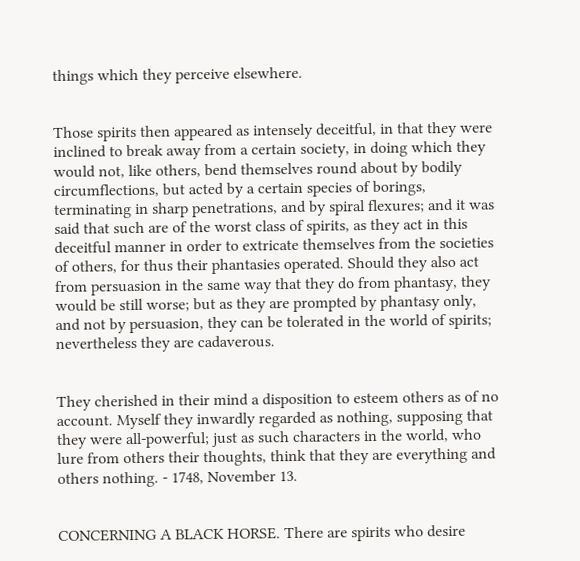things which they perceive elsewhere.


Those spirits then appeared as intensely deceitful, in that they were inclined to break away from a certain society, in doing which they would not, like others, bend themselves round about by bodily circumflections, but acted by a certain species of borings, terminating in sharp penetrations, and by spiral flexures; and it was said that such are of the worst class of spirits, as they act in this deceitful manner in order to extricate themselves from the societies of others, for thus their phantasies operated. Should they also act from persuasion in the same way that they do from phantasy, they would be still worse; but as they are prompted by phantasy only, and not by persuasion, they can be tolerated in the world of spirits; nevertheless they are cadaverous.


They cherished in their mind a disposition to esteem others as of no account. Myself they inwardly regarded as nothing, supposing that they were all-powerful; just as such characters in the world, who lure from others their thoughts, think that they are everything and others nothing. - 1748, November 13.


CONCERNING A BLACK HORSE. There are spirits who desire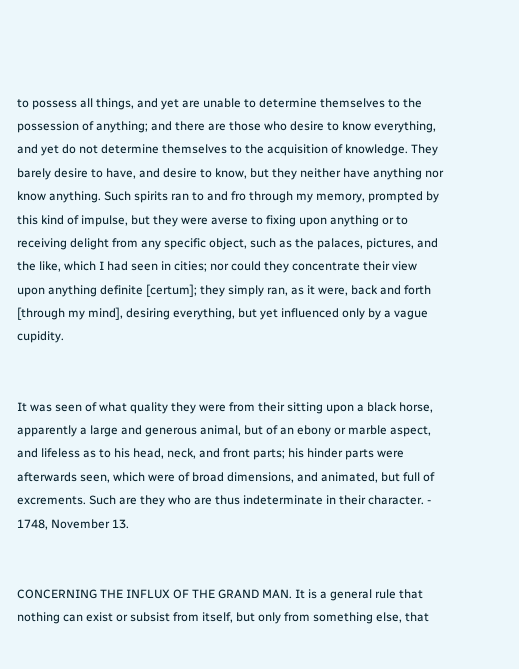to possess all things, and yet are unable to determine themselves to the possession of anything; and there are those who desire to know everything, and yet do not determine themselves to the acquisition of knowledge. They barely desire to have, and desire to know, but they neither have anything nor know anything. Such spirits ran to and fro through my memory, prompted by this kind of impulse, but they were averse to fixing upon anything or to receiving delight from any specific object, such as the palaces, pictures, and the like, which I had seen in cities; nor could they concentrate their view upon anything definite [certum]; they simply ran, as it were, back and forth [through my mind], desiring everything, but yet influenced only by a vague cupidity.


It was seen of what quality they were from their sitting upon a black horse, apparently a large and generous animal, but of an ebony or marble aspect, and lifeless as to his head, neck, and front parts; his hinder parts were afterwards seen, which were of broad dimensions, and animated, but full of excrements. Such are they who are thus indeterminate in their character. - 1748, November 13.


CONCERNING THE INFLUX OF THE GRAND MAN. It is a general rule that nothing can exist or subsist from itself, but only from something else, that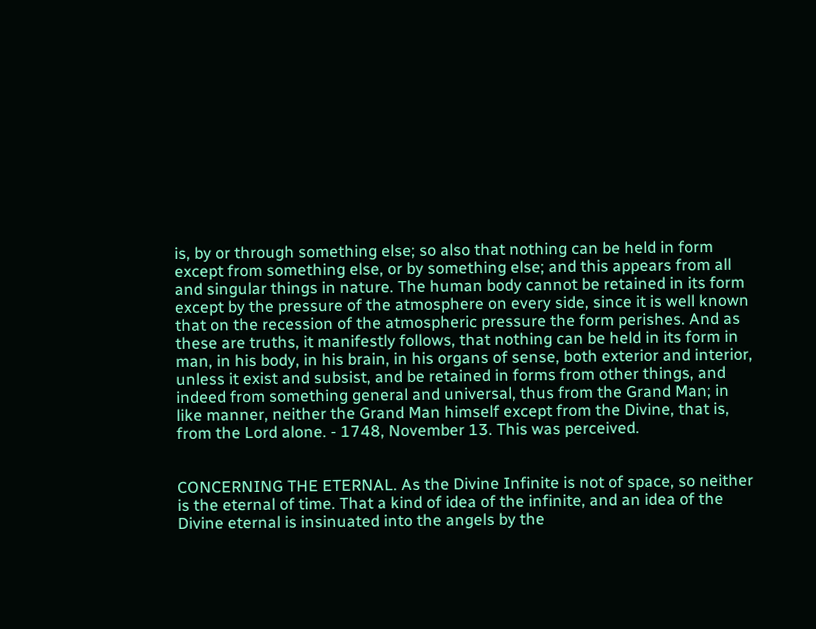is, by or through something else; so also that nothing can be held in form except from something else, or by something else; and this appears from all and singular things in nature. The human body cannot be retained in its form except by the pressure of the atmosphere on every side, since it is well known that on the recession of the atmospheric pressure the form perishes. And as these are truths, it manifestly follows, that nothing can be held in its form in man, in his body, in his brain, in his organs of sense, both exterior and interior, unless it exist and subsist, and be retained in forms from other things, and indeed from something general and universal, thus from the Grand Man; in like manner, neither the Grand Man himself except from the Divine, that is, from the Lord alone. - 1748, November 13. This was perceived.


CONCERNING THE ETERNAL. As the Divine Infinite is not of space, so neither is the eternal of time. That a kind of idea of the infinite, and an idea of the Divine eternal is insinuated into the angels by the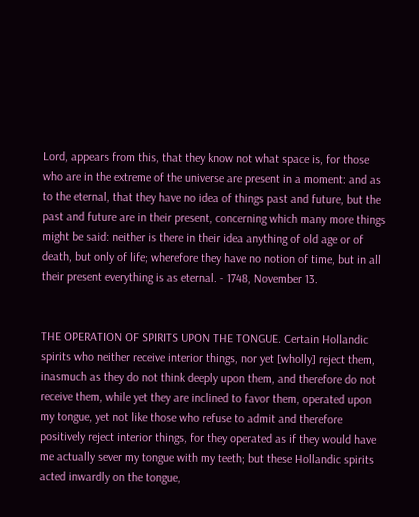Lord, appears from this, that they know not what space is, for those who are in the extreme of the universe are present in a moment: and as to the eternal, that they have no idea of things past and future, but the past and future are in their present, concerning which many more things might be said: neither is there in their idea anything of old age or of death, but only of life; wherefore they have no notion of time, but in all their present everything is as eternal. - 1748, November 13.


THE OPERATION OF SPIRITS UPON THE TONGUE. Certain Hollandic spirits who neither receive interior things, nor yet [wholly] reject them, inasmuch as they do not think deeply upon them, and therefore do not receive them, while yet they are inclined to favor them, operated upon my tongue, yet not like those who refuse to admit and therefore positively reject interior things, for they operated as if they would have me actually sever my tongue with my teeth; but these Hollandic spirits acted inwardly on the tongue,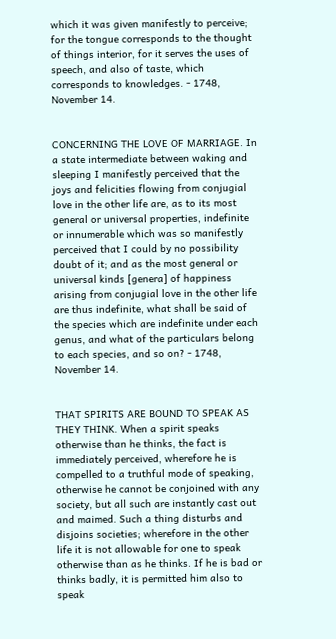which it was given manifestly to perceive; for the tongue corresponds to the thought of things interior, for it serves the uses of speech, and also of taste, which corresponds to knowledges. - 1748, November 14.


CONCERNING THE LOVE OF MARRIAGE. In a state intermediate between waking and sleeping I manifestly perceived that the joys and felicities flowing from conjugial love in the other life are, as to its most general or universal properties, indefinite or innumerable which was so manifestly perceived that I could by no possibility doubt of it; and as the most general or universal kinds [genera] of happiness arising from conjugial love in the other life are thus indefinite, what shall be said of the species which are indefinite under each genus, and what of the particulars belong to each species, and so on? - 1748, November 14.


THAT SPIRITS ARE BOUND TO SPEAK AS THEY THINK. When a spirit speaks otherwise than he thinks, the fact is immediately perceived, wherefore he is compelled to a truthful mode of speaking, otherwise he cannot be conjoined with any society, but all such are instantly cast out and maimed. Such a thing disturbs and disjoins societies; wherefore in the other life it is not allowable for one to speak otherwise than as he thinks. If he is bad or thinks badly, it is permitted him also to speak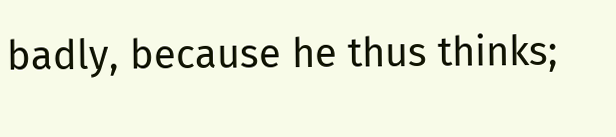badly, because he thus thinks;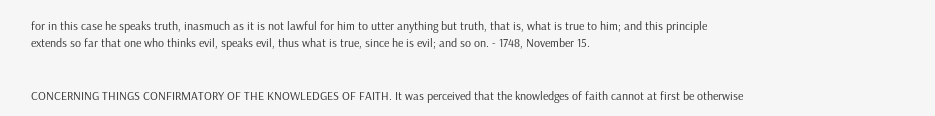for in this case he speaks truth, inasmuch as it is not lawful for him to utter anything but truth, that is, what is true to him; and this principle extends so far that one who thinks evil, speaks evil, thus what is true, since he is evil; and so on. - 1748, November 15.


CONCERNING THINGS CONFIRMATORY OF THE KNOWLEDGES OF FAITH. It was perceived that the knowledges of faith cannot at first be otherwise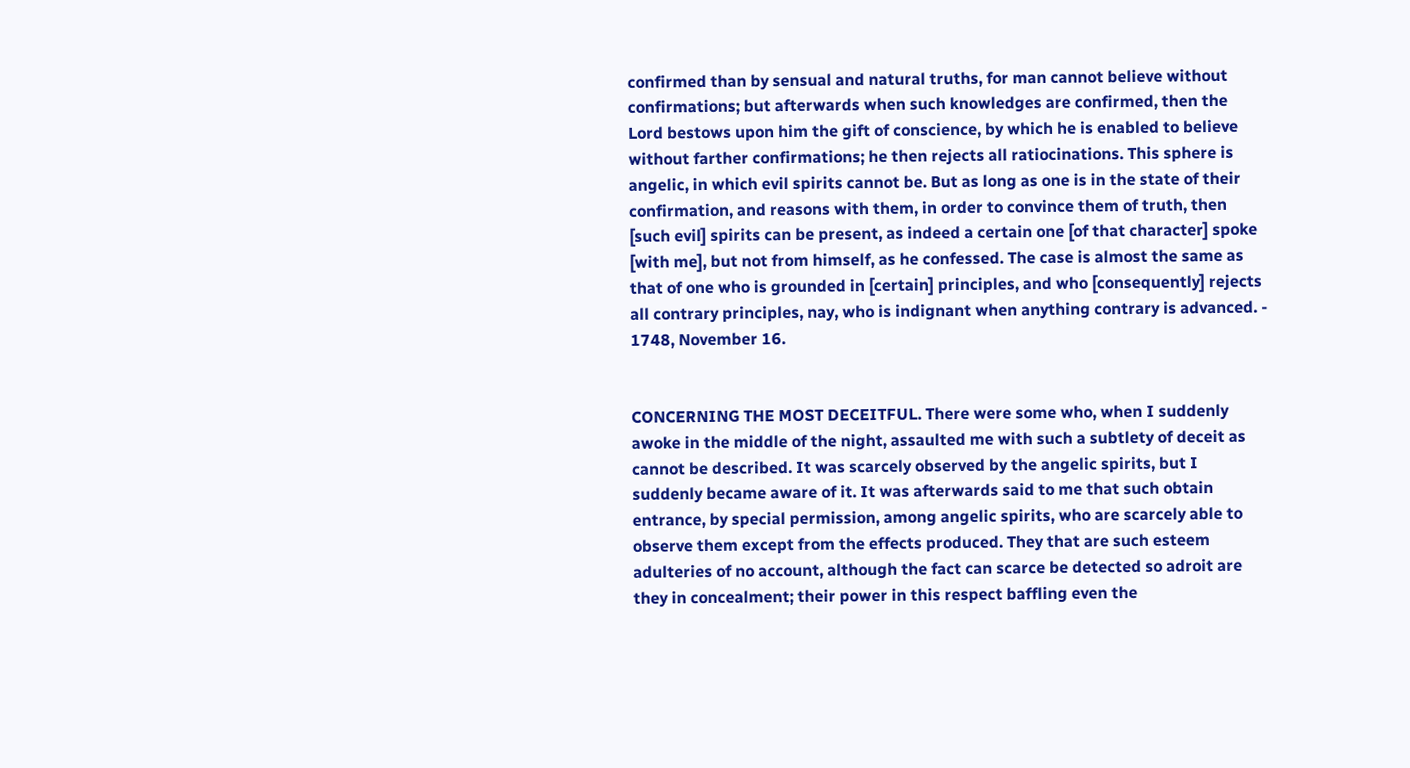confirmed than by sensual and natural truths, for man cannot believe without confirmations; but afterwards when such knowledges are confirmed, then the Lord bestows upon him the gift of conscience, by which he is enabled to believe without farther confirmations; he then rejects all ratiocinations. This sphere is angelic, in which evil spirits cannot be. But as long as one is in the state of their confirmation, and reasons with them, in order to convince them of truth, then [such evil] spirits can be present, as indeed a certain one [of that character] spoke [with me], but not from himself, as he confessed. The case is almost the same as that of one who is grounded in [certain] principles, and who [consequently] rejects all contrary principles, nay, who is indignant when anything contrary is advanced. - 1748, November 16.


CONCERNING THE MOST DECEITFUL. There were some who, when I suddenly awoke in the middle of the night, assaulted me with such a subtlety of deceit as cannot be described. It was scarcely observed by the angelic spirits, but I suddenly became aware of it. It was afterwards said to me that such obtain entrance, by special permission, among angelic spirits, who are scarcely able to observe them except from the effects produced. They that are such esteem adulteries of no account, although the fact can scarce be detected so adroit are they in concealment; their power in this respect baffling even the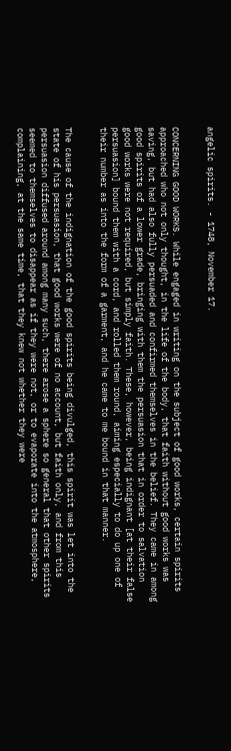angelic spirits. - 1748, November 17.


CONCERNING GOOD WORKS. While engaged in writing on the subject of good works, certain spirits approached who not only thought, in the life of the body, that faith without good works was saving, but had also fully persuaded and confirmed themselves in the belief. They came in among good spirits of a lower grade, bringing with them the persuasion that in order to salvation good works were not required, but simply faith. These, however, being indignant [at their false persuasion] bound them with a cord, and rolled them round, aiming especially to do up one of their number as into the form of a garment, and he came to me bound in that manner.


The cause of the indignation of the good spirits being divulged, this spirit was let into the state of his persuasion, that good works were of no account, but faith only, and from this persuasion diffused around among many such, there arose a sphere so general that other spirits seemed to themselves to disappear as if they were not, or to evaporate into the atmosphere, complaining, at the same time, that they knew not whether they were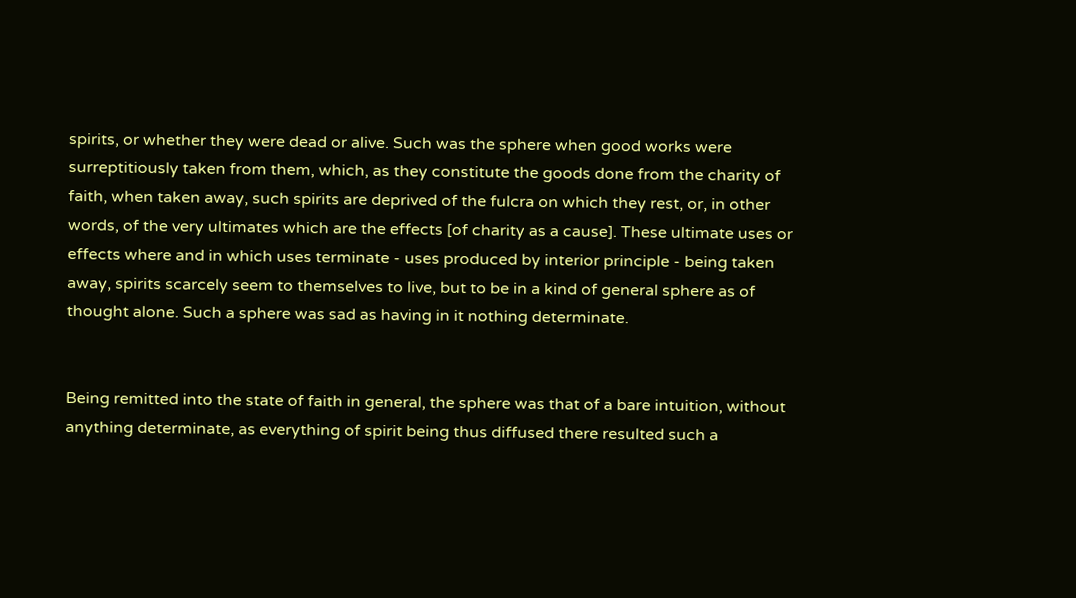spirits, or whether they were dead or alive. Such was the sphere when good works were surreptitiously taken from them, which, as they constitute the goods done from the charity of faith, when taken away, such spirits are deprived of the fulcra on which they rest, or, in other words, of the very ultimates which are the effects [of charity as a cause]. These ultimate uses or effects where and in which uses terminate - uses produced by interior principle - being taken away, spirits scarcely seem to themselves to live, but to be in a kind of general sphere as of thought alone. Such a sphere was sad as having in it nothing determinate.


Being remitted into the state of faith in general, the sphere was that of a bare intuition, without anything determinate, as everything of spirit being thus diffused there resulted such a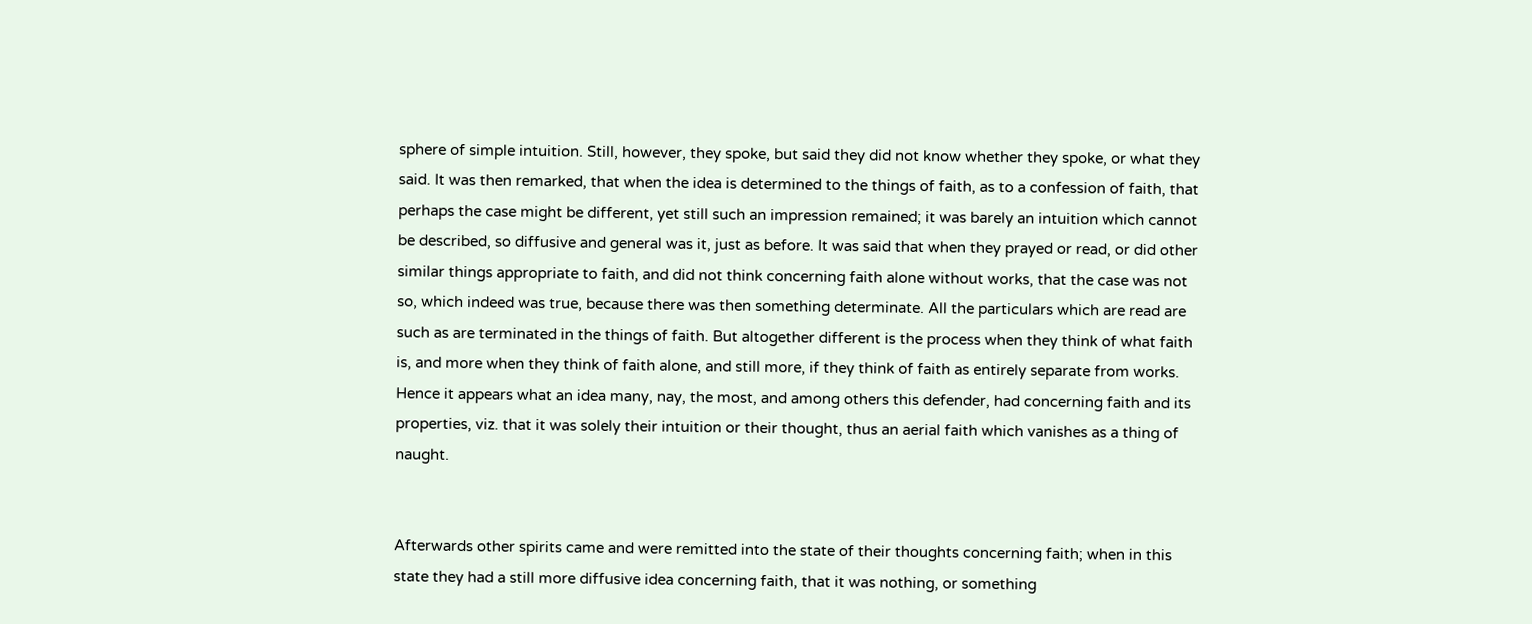sphere of simple intuition. Still, however, they spoke, but said they did not know whether they spoke, or what they said. It was then remarked, that when the idea is determined to the things of faith, as to a confession of faith, that perhaps the case might be different, yet still such an impression remained; it was barely an intuition which cannot be described, so diffusive and general was it, just as before. It was said that when they prayed or read, or did other similar things appropriate to faith, and did not think concerning faith alone without works, that the case was not so, which indeed was true, because there was then something determinate. All the particulars which are read are such as are terminated in the things of faith. But altogether different is the process when they think of what faith is, and more when they think of faith alone, and still more, if they think of faith as entirely separate from works. Hence it appears what an idea many, nay, the most, and among others this defender, had concerning faith and its properties, viz. that it was solely their intuition or their thought, thus an aerial faith which vanishes as a thing of naught.


Afterwards other spirits came and were remitted into the state of their thoughts concerning faith; when in this state they had a still more diffusive idea concerning faith, that it was nothing, or something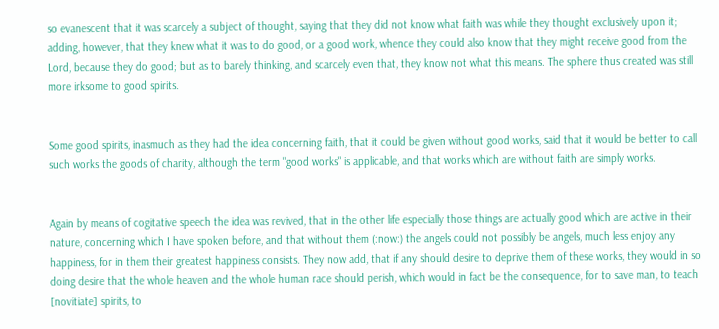so evanescent that it was scarcely a subject of thought, saying that they did not know what faith was while they thought exclusively upon it; adding, however, that they knew what it was to do good, or a good work, whence they could also know that they might receive good from the Lord, because they do good; but as to barely thinking, and scarcely even that, they know not what this means. The sphere thus created was still more irksome to good spirits.


Some good spirits, inasmuch as they had the idea concerning faith, that it could be given without good works, said that it would be better to call such works the goods of charity, although the term "good works" is applicable, and that works which are without faith are simply works.


Again by means of cogitative speech the idea was revived, that in the other life especially those things are actually good which are active in their nature, concerning which I have spoken before, and that without them (:now:) the angels could not possibly be angels, much less enjoy any happiness, for in them their greatest happiness consists. They now add, that if any should desire to deprive them of these works, they would in so doing desire that the whole heaven and the whole human race should perish, which would in fact be the consequence, for to save man, to teach [novitiate] spirits, to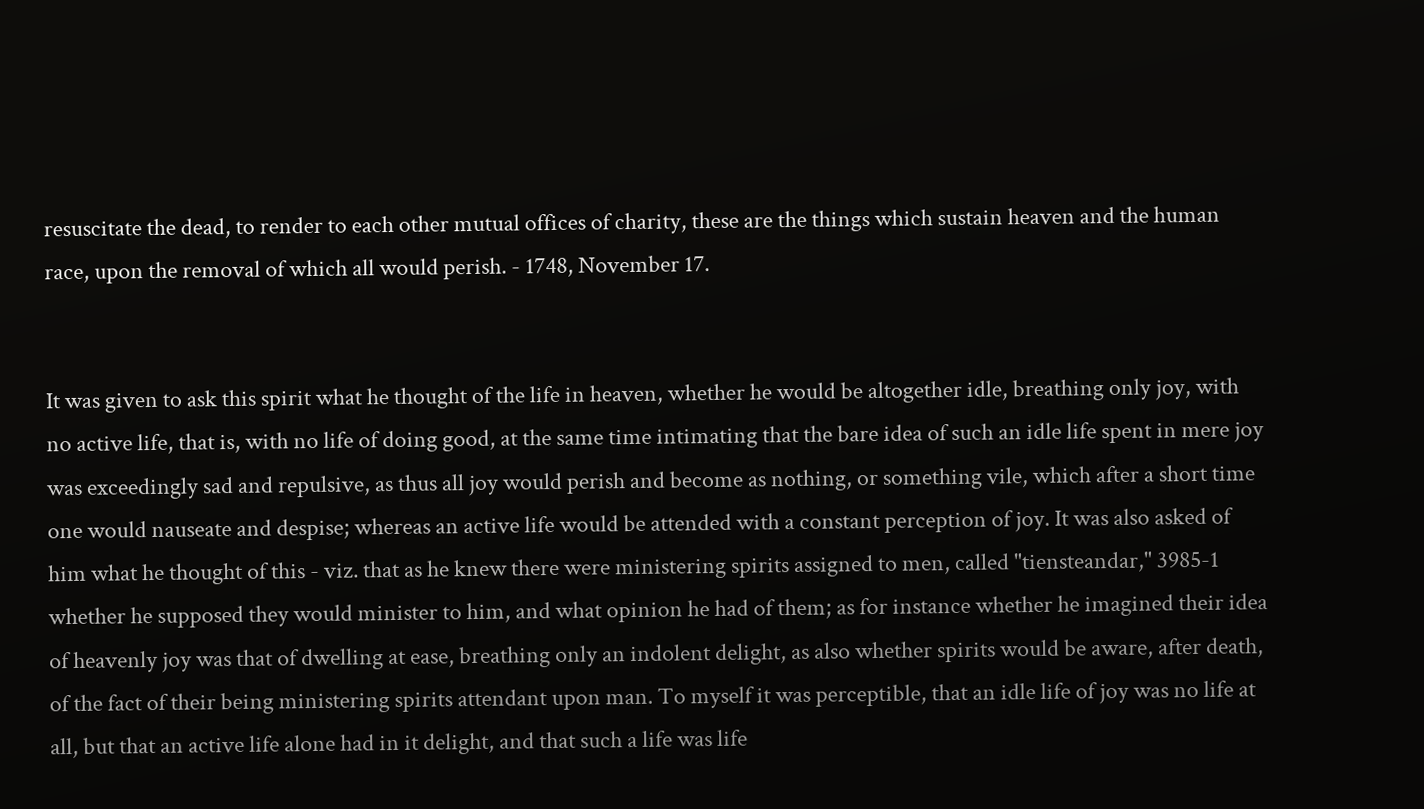resuscitate the dead, to render to each other mutual offices of charity, these are the things which sustain heaven and the human race, upon the removal of which all would perish. - 1748, November 17.


It was given to ask this spirit what he thought of the life in heaven, whether he would be altogether idle, breathing only joy, with no active life, that is, with no life of doing good, at the same time intimating that the bare idea of such an idle life spent in mere joy was exceedingly sad and repulsive, as thus all joy would perish and become as nothing, or something vile, which after a short time one would nauseate and despise; whereas an active life would be attended with a constant perception of joy. It was also asked of him what he thought of this - viz. that as he knew there were ministering spirits assigned to men, called "tiensteandar," 3985-1 whether he supposed they would minister to him, and what opinion he had of them; as for instance whether he imagined their idea of heavenly joy was that of dwelling at ease, breathing only an indolent delight, as also whether spirits would be aware, after death, of the fact of their being ministering spirits attendant upon man. To myself it was perceptible, that an idle life of joy was no life at all, but that an active life alone had in it delight, and that such a life was life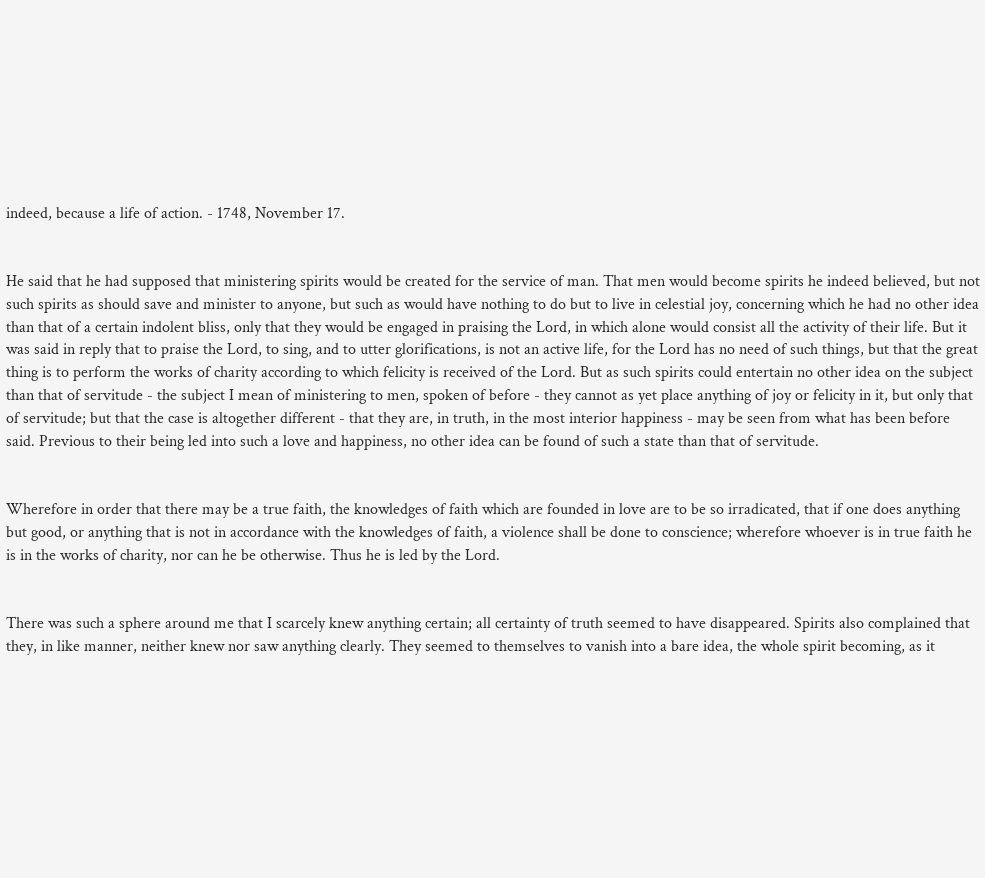indeed, because a life of action. - 1748, November 17.


He said that he had supposed that ministering spirits would be created for the service of man. That men would become spirits he indeed believed, but not such spirits as should save and minister to anyone, but such as would have nothing to do but to live in celestial joy, concerning which he had no other idea than that of a certain indolent bliss, only that they would be engaged in praising the Lord, in which alone would consist all the activity of their life. But it was said in reply that to praise the Lord, to sing, and to utter glorifications, is not an active life, for the Lord has no need of such things, but that the great thing is to perform the works of charity according to which felicity is received of the Lord. But as such spirits could entertain no other idea on the subject than that of servitude - the subject I mean of ministering to men, spoken of before - they cannot as yet place anything of joy or felicity in it, but only that of servitude; but that the case is altogether different - that they are, in truth, in the most interior happiness - may be seen from what has been before said. Previous to their being led into such a love and happiness, no other idea can be found of such a state than that of servitude.


Wherefore in order that there may be a true faith, the knowledges of faith which are founded in love are to be so irradicated, that if one does anything but good, or anything that is not in accordance with the knowledges of faith, a violence shall be done to conscience; wherefore whoever is in true faith he is in the works of charity, nor can he be otherwise. Thus he is led by the Lord.


There was such a sphere around me that I scarcely knew anything certain; all certainty of truth seemed to have disappeared. Spirits also complained that they, in like manner, neither knew nor saw anything clearly. They seemed to themselves to vanish into a bare idea, the whole spirit becoming, as it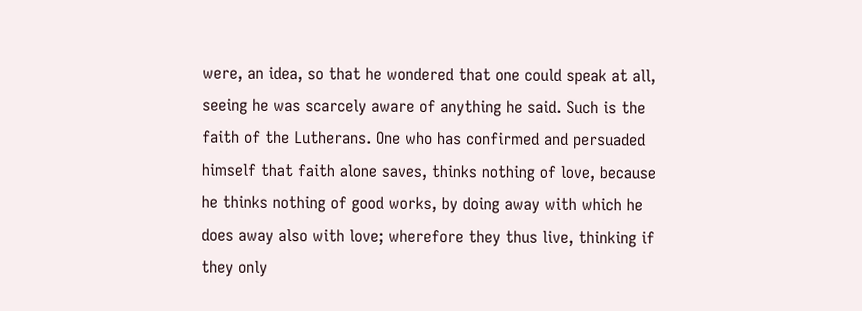were, an idea, so that he wondered that one could speak at all, seeing he was scarcely aware of anything he said. Such is the faith of the Lutherans. One who has confirmed and persuaded himself that faith alone saves, thinks nothing of love, because he thinks nothing of good works, by doing away with which he does away also with love; wherefore they thus live, thinking if they only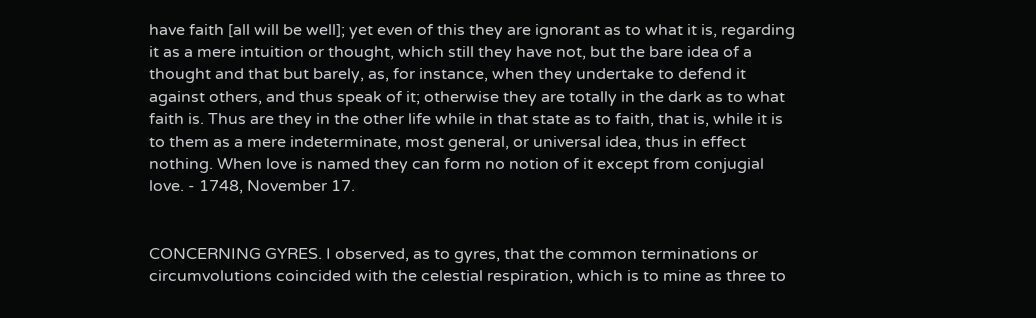have faith [all will be well]; yet even of this they are ignorant as to what it is, regarding it as a mere intuition or thought, which still they have not, but the bare idea of a thought and that but barely, as, for instance, when they undertake to defend it against others, and thus speak of it; otherwise they are totally in the dark as to what faith is. Thus are they in the other life while in that state as to faith, that is, while it is to them as a mere indeterminate, most general, or universal idea, thus in effect nothing. When love is named they can form no notion of it except from conjugial love. - 1748, November 17.


CONCERNING GYRES. I observed, as to gyres, that the common terminations or circumvolutions coincided with the celestial respiration, which is to mine as three to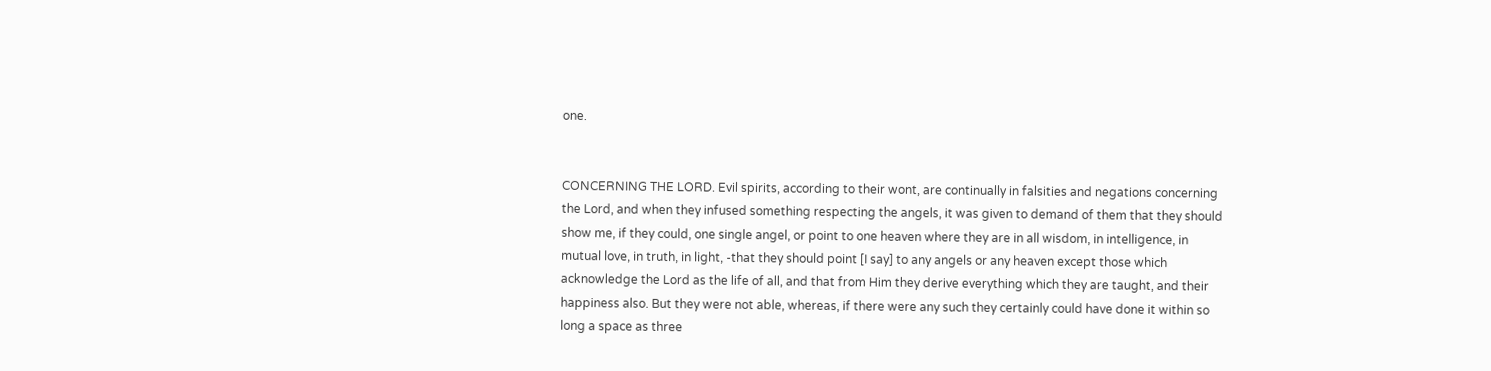one.


CONCERNING THE LORD. Evil spirits, according to their wont, are continually in falsities and negations concerning the Lord, and when they infused something respecting the angels, it was given to demand of them that they should show me, if they could, one single angel, or point to one heaven where they are in all wisdom, in intelligence, in mutual love, in truth, in light, -that they should point [I say] to any angels or any heaven except those which acknowledge the Lord as the life of all, and that from Him they derive everything which they are taught, and their happiness also. But they were not able, whereas, if there were any such they certainly could have done it within so long a space as three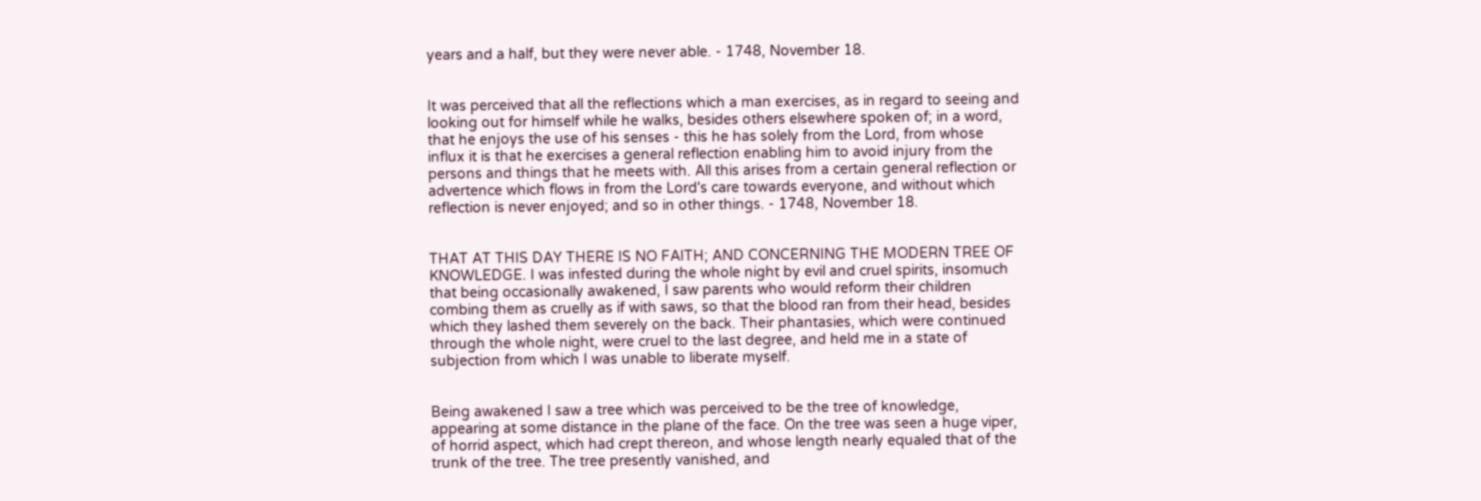years and a half, but they were never able. - 1748, November 18.


It was perceived that all the reflections which a man exercises, as in regard to seeing and looking out for himself while he walks, besides others elsewhere spoken of; in a word, that he enjoys the use of his senses - this he has solely from the Lord, from whose influx it is that he exercises a general reflection enabling him to avoid injury from the persons and things that he meets with. All this arises from a certain general reflection or advertence which flows in from the Lord's care towards everyone, and without which reflection is never enjoyed; and so in other things. - 1748, November 18.


THAT AT THIS DAY THERE IS NO FAITH; AND CONCERNING THE MODERN TREE OF KNOWLEDGE. I was infested during the whole night by evil and cruel spirits, insomuch that being occasionally awakened, I saw parents who would reform their children combing them as cruelly as if with saws, so that the blood ran from their head, besides which they lashed them severely on the back. Their phantasies, which were continued through the whole night, were cruel to the last degree, and held me in a state of subjection from which I was unable to liberate myself.


Being awakened I saw a tree which was perceived to be the tree of knowledge, appearing at some distance in the plane of the face. On the tree was seen a huge viper, of horrid aspect, which had crept thereon, and whose length nearly equaled that of the trunk of the tree. The tree presently vanished, and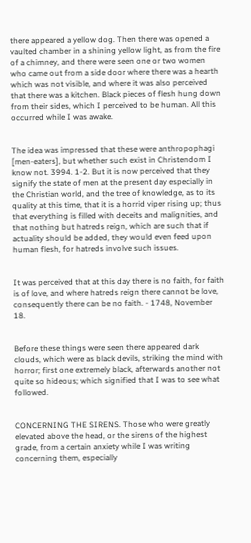there appeared a yellow dog. Then there was opened a vaulted chamber in a shining yellow light, as from the fire of a chimney, and there were seen one or two women who came out from a side door where there was a hearth which was not visible, and where it was also perceived that there was a kitchen. Black pieces of flesh hung down from their sides, which I perceived to be human. All this occurred while I was awake.


The idea was impressed that these were anthropophagi [men-eaters], but whether such exist in Christendom I know not. 3994. 1-2. But it is now perceived that they signify the state of men at the present day especially in the Christian world, and the tree of knowledge, as to its quality at this time, that it is a horrid viper rising up; thus that everything is filled with deceits and malignities, and that nothing but hatreds reign, which are such that if actuality should be added, they would even feed upon human flesh, for hatreds involve such issues.


It was perceived that at this day there is no faith, for faith is of love, and where hatreds reign there cannot be love, consequently there can be no faith. - 1748, November 18.


Before these things were seen there appeared dark clouds, which were as black devils, striking the mind with horror; first one extremely black, afterwards another not quite so hideous; which signified that I was to see what followed.


CONCERNING THE SIRENS. Those who were greatly elevated above the head, or the sirens of the highest grade, from a certain anxiety while I was writing concerning them, especially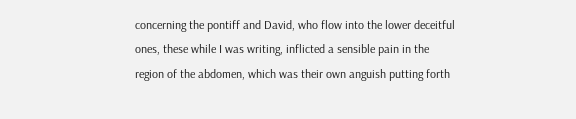concerning the pontiff and David, who flow into the lower deceitful ones, these while I was writing, inflicted a sensible pain in the region of the abdomen, which was their own anguish putting forth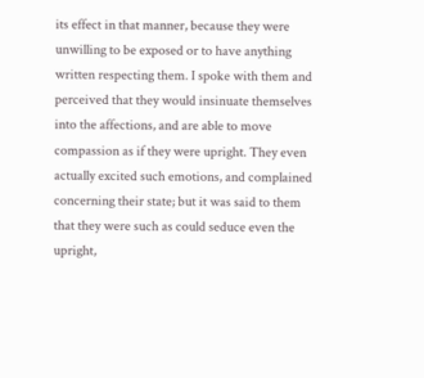its effect in that manner, because they were unwilling to be exposed or to have anything written respecting them. I spoke with them and perceived that they would insinuate themselves into the affections, and are able to move compassion as if they were upright. They even actually excited such emotions, and complained concerning their state; but it was said to them that they were such as could seduce even the upright,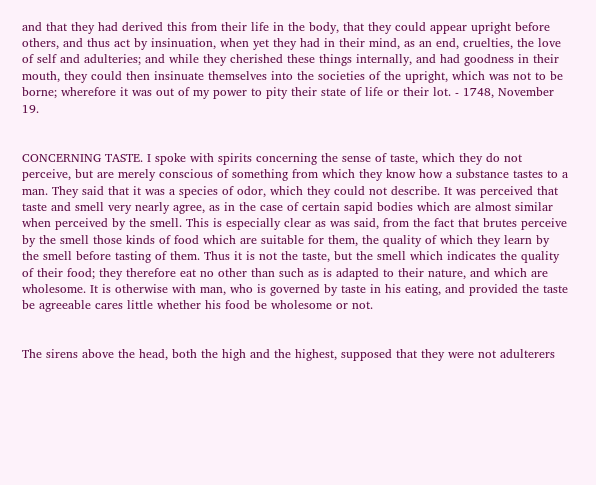and that they had derived this from their life in the body, that they could appear upright before others, and thus act by insinuation, when yet they had in their mind, as an end, cruelties, the love of self and adulteries; and while they cherished these things internally, and had goodness in their mouth, they could then insinuate themselves into the societies of the upright, which was not to be borne; wherefore it was out of my power to pity their state of life or their lot. - 1748, November 19.


CONCERNING TASTE. I spoke with spirits concerning the sense of taste, which they do not perceive, but are merely conscious of something from which they know how a substance tastes to a man. They said that it was a species of odor, which they could not describe. It was perceived that taste and smell very nearly agree, as in the case of certain sapid bodies which are almost similar when perceived by the smell. This is especially clear as was said, from the fact that brutes perceive by the smell those kinds of food which are suitable for them, the quality of which they learn by the smell before tasting of them. Thus it is not the taste, but the smell which indicates the quality of their food; they therefore eat no other than such as is adapted to their nature, and which are wholesome. It is otherwise with man, who is governed by taste in his eating, and provided the taste be agreeable cares little whether his food be wholesome or not.


The sirens above the head, both the high and the highest, supposed that they were not adulterers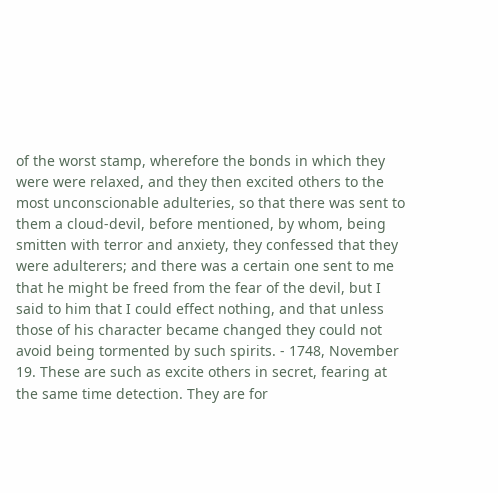of the worst stamp, wherefore the bonds in which they were were relaxed, and they then excited others to the most unconscionable adulteries, so that there was sent to them a cloud-devil, before mentioned, by whom, being smitten with terror and anxiety, they confessed that they were adulterers; and there was a certain one sent to me that he might be freed from the fear of the devil, but I said to him that I could effect nothing, and that unless those of his character became changed they could not avoid being tormented by such spirits. - 1748, November 19. These are such as excite others in secret, fearing at the same time detection. They are for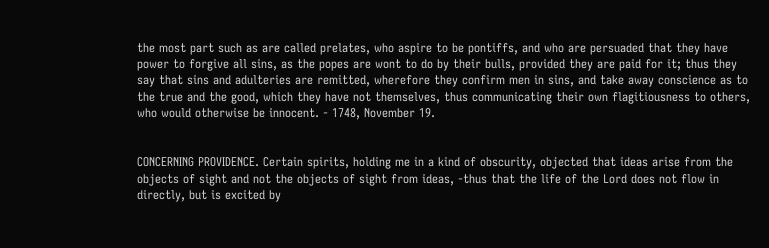the most part such as are called prelates, who aspire to be pontiffs, and who are persuaded that they have power to forgive all sins, as the popes are wont to do by their bulls, provided they are paid for it; thus they say that sins and adulteries are remitted, wherefore they confirm men in sins, and take away conscience as to the true and the good, which they have not themselves, thus communicating their own flagitiousness to others, who would otherwise be innocent. - 1748, November 19.


CONCERNING PROVIDENCE. Certain spirits, holding me in a kind of obscurity, objected that ideas arise from the objects of sight and not the objects of sight from ideas, -thus that the life of the Lord does not flow in directly, but is excited by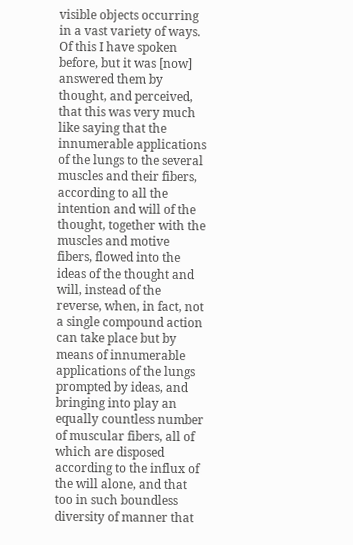visible objects occurring in a vast variety of ways. Of this I have spoken before, but it was [now] answered them by thought, and perceived, that this was very much like saying that the innumerable applications of the lungs to the several muscles and their fibers, according to all the intention and will of the thought, together with the muscles and motive fibers, flowed into the ideas of the thought and will, instead of the reverse, when, in fact, not a single compound action can take place but by means of innumerable applications of the lungs prompted by ideas, and bringing into play an equally countless number of muscular fibers, all of which are disposed according to the influx of the will alone, and that too in such boundless diversity of manner that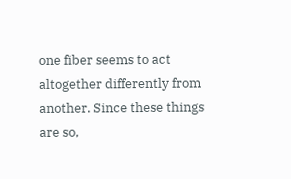one fiber seems to act altogether differently from another. Since these things are so,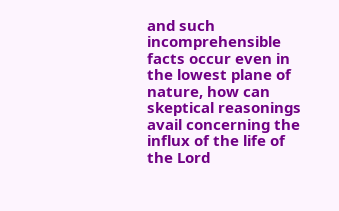and such incomprehensible facts occur even in the lowest plane of nature, how can skeptical reasonings avail concerning the influx of the life of the Lord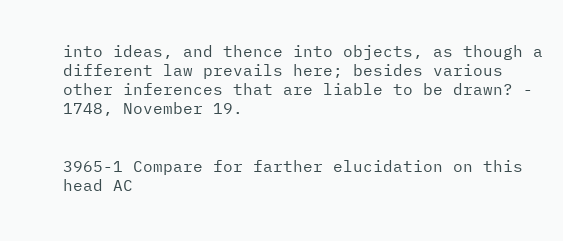into ideas, and thence into objects, as though a different law prevails here; besides various other inferences that are liable to be drawn? - 1748, November 19.


3965-1 Compare for farther elucidation on this head AC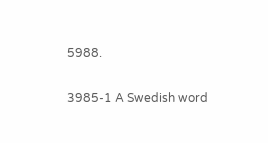5988.

3985-1 A Swedish word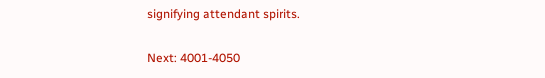signifying attendant spirits.

Next: 4001-4050